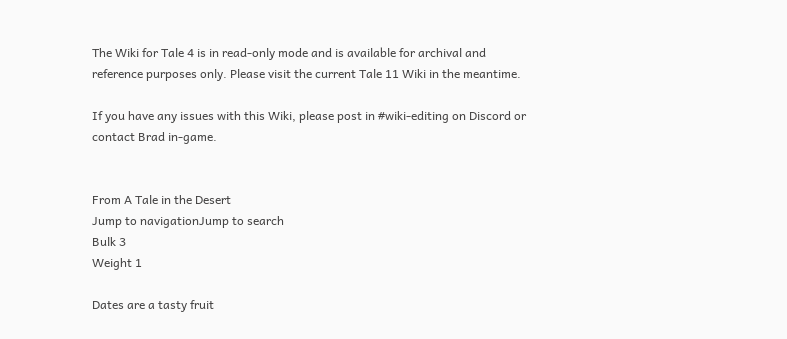The Wiki for Tale 4 is in read-only mode and is available for archival and reference purposes only. Please visit the current Tale 11 Wiki in the meantime.

If you have any issues with this Wiki, please post in #wiki-editing on Discord or contact Brad in-game.


From A Tale in the Desert
Jump to navigationJump to search
Bulk 3
Weight 1

Dates are a tasty fruit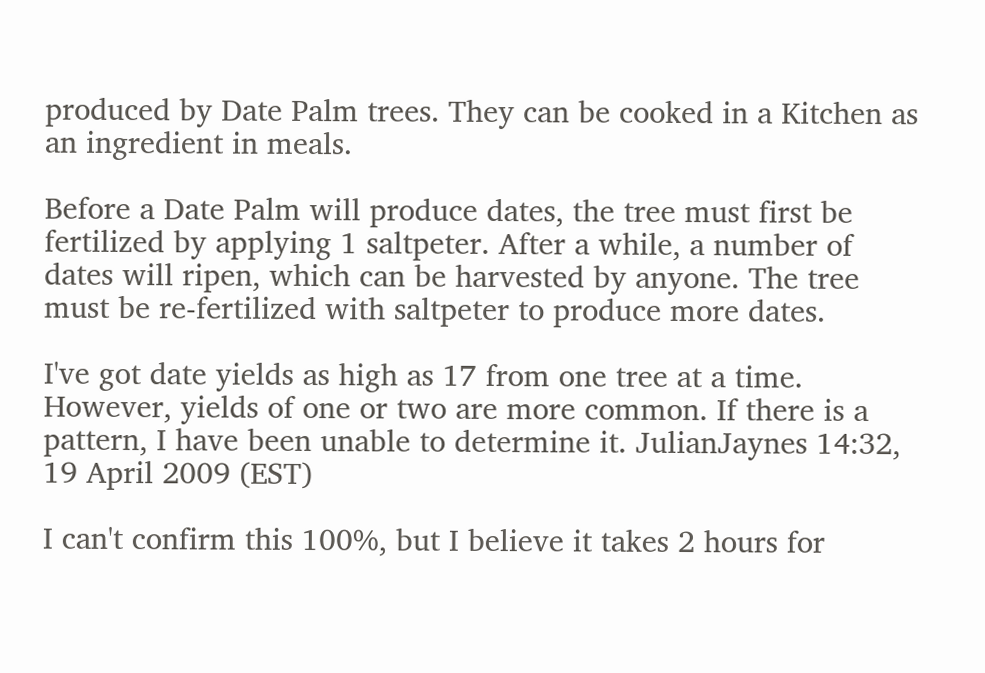produced by Date Palm trees. They can be cooked in a Kitchen as an ingredient in meals.

Before a Date Palm will produce dates, the tree must first be fertilized by applying 1 saltpeter. After a while, a number of dates will ripen, which can be harvested by anyone. The tree must be re-fertilized with saltpeter to produce more dates.

I've got date yields as high as 17 from one tree at a time. However, yields of one or two are more common. If there is a pattern, I have been unable to determine it. JulianJaynes 14:32, 19 April 2009 (EST)

I can't confirm this 100%, but I believe it takes 2 hours for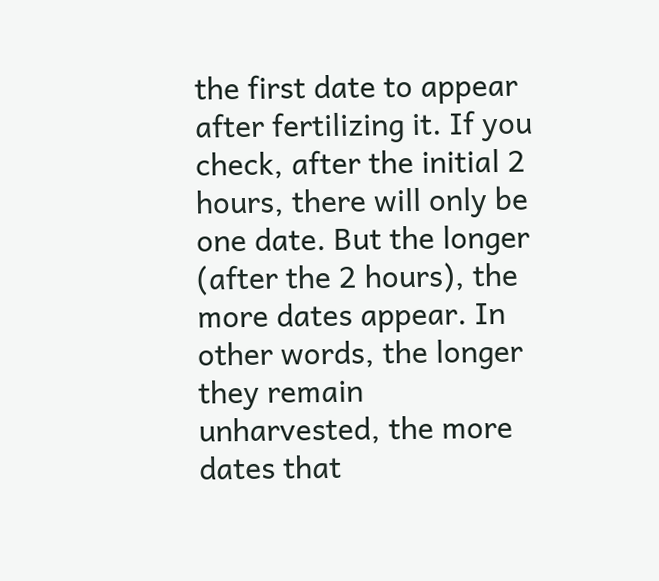the first date to appear after fertilizing it. If you check, after the initial 2 hours, there will only be one date. But the longer (after the 2 hours), the more dates appear. In other words, the longer they remain unharvested, the more dates that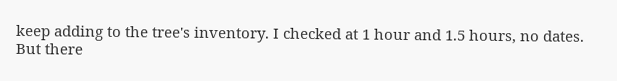keep adding to the tree's inventory. I checked at 1 hour and 1.5 hours, no dates. But there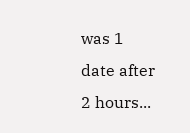was 1 date after 2 hours...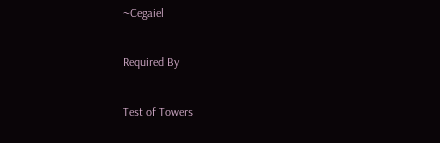~Cegaiel

Required By

Test of Towers